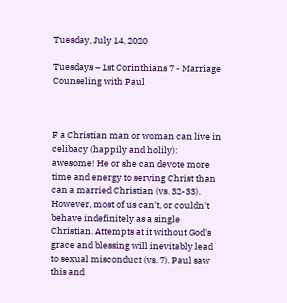Tuesday, July 14, 2020

Tuesdays – 1st Corinthians 7 - Marriage Counseling with Paul



F a Christian man or woman can live in celibacy (happily and holily): awesome! He or she can devote more time and energy to serving Christ than can a married Christian (vs. 32-33). However, most of us can't, or couldn't behave indefinitely as a single Christian. Attempts at it without God's grace and blessing will inevitably lead to sexual misconduct (vs. 7). Paul saw this and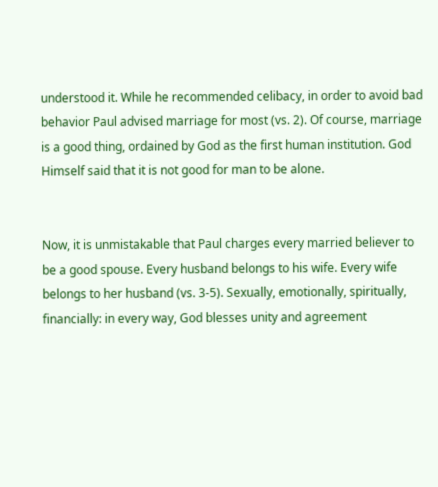understood it. While he recommended celibacy, in order to avoid bad behavior Paul advised marriage for most (vs. 2). Of course, marriage is a good thing, ordained by God as the first human institution. God Himself said that it is not good for man to be alone.


Now, it is unmistakable that Paul charges every married believer to be a good spouse. Every husband belongs to his wife. Every wife belongs to her husband (vs. 3-5). Sexually, emotionally, spiritually, financially: in every way, God blesses unity and agreement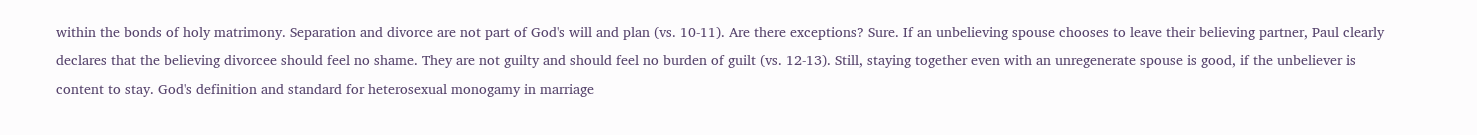within the bonds of holy matrimony. Separation and divorce are not part of God's will and plan (vs. 10-11). Are there exceptions? Sure. If an unbelieving spouse chooses to leave their believing partner, Paul clearly declares that the believing divorcee should feel no shame. They are not guilty and should feel no burden of guilt (vs. 12-13). Still, staying together even with an unregenerate spouse is good, if the unbeliever is content to stay. God's definition and standard for heterosexual monogamy in marriage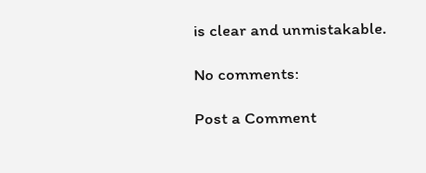is clear and unmistakable.

No comments:

Post a Comment